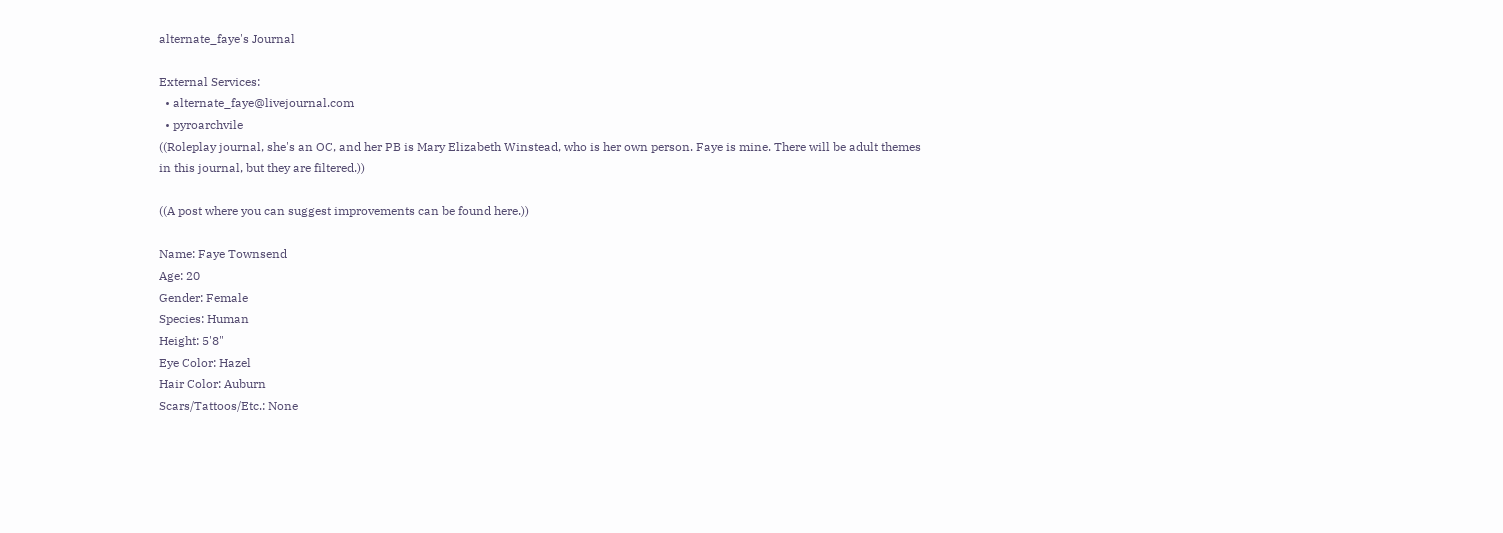alternate_faye's Journal

External Services:
  • alternate_faye@livejournal.com
  • pyroarchvile
((Roleplay journal, she's an OC, and her PB is Mary Elizabeth Winstead, who is her own person. Faye is mine. There will be adult themes in this journal, but they are filtered.))

((A post where you can suggest improvements can be found here.))

Name: Faye Townsend
Age: 20
Gender: Female
Species: Human
Height: 5'8"
Eye Color: Hazel
Hair Color: Auburn
Scars/Tattoos/Etc.: None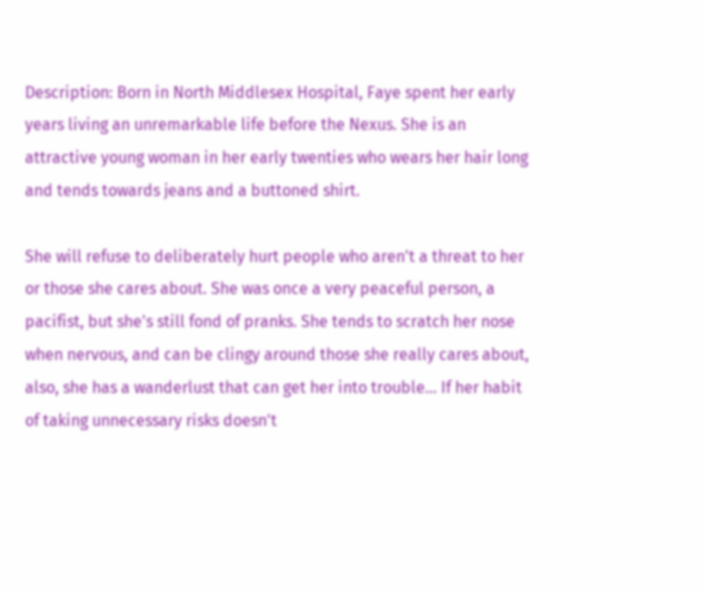Description: Born in North Middlesex Hospital, Faye spent her early years living an unremarkable life before the Nexus. She is an attractive young woman in her early twenties who wears her hair long and tends towards jeans and a buttoned shirt.

She will refuse to deliberately hurt people who aren't a threat to her or those she cares about. She was once a very peaceful person, a pacifist, but she's still fond of pranks. She tends to scratch her nose when nervous, and can be clingy around those she really cares about, also, she has a wanderlust that can get her into trouble... If her habit of taking unnecessary risks doesn't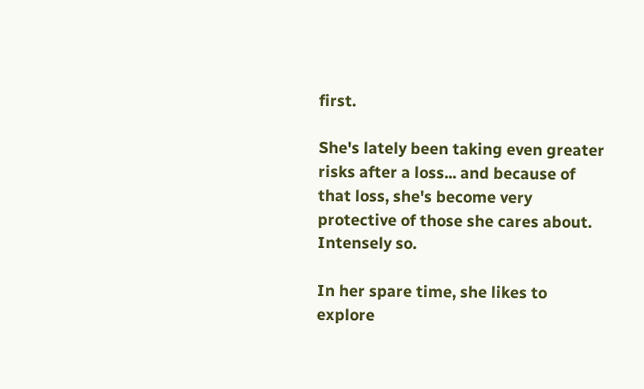first.

She's lately been taking even greater risks after a loss... and because of that loss, she's become very protective of those she cares about. Intensely so.

In her spare time, she likes to explore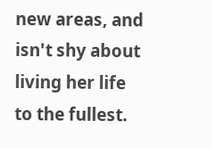new areas, and isn't shy about living her life to the fullest.